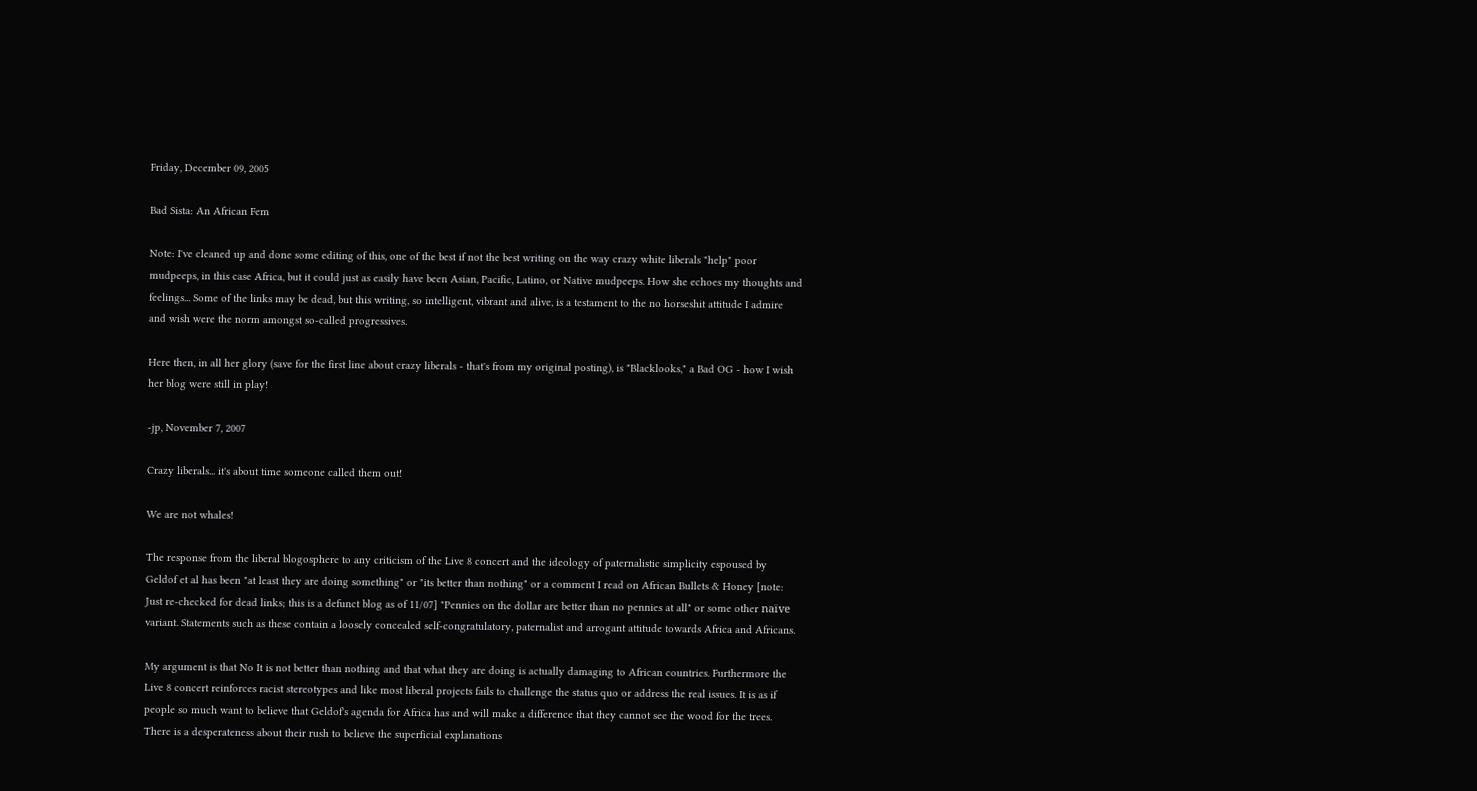Friday, December 09, 2005

Bad Sista: An African Fem

Note: I've cleaned up and done some editing of this, one of the best if not the best writing on the way crazy white liberals "help" poor mudpeeps, in this case Africa, but it could just as easily have been Asian, Pacific, Latino, or Native mudpeeps. How she echoes my thoughts and feelings... Some of the links may be dead, but this writing, so intelligent, vibrant and alive, is a testament to the no horseshit attitude I admire and wish were the norm amongst so-called progressives.

Here then, in all her glory (save for the first line about crazy liberals - that's from my original posting), is "Blacklooks," a Bad OG - how I wish her blog were still in play!

-jp, November 7, 2007

Crazy liberals... it's about time someone called them out!

We are not whales!

The response from the liberal blogosphere to any criticism of the Live 8 concert and the ideology of paternalistic simplicity espoused by Geldof et al has been "at least they are doing something" or "its better than nothing" or a comment I read on African Bullets & Honey [note: Just re-checked for dead links; this is a defunct blog as of 11/07] "Pennies on the dollar are better than no pennies at all" or some other naïve variant. Statements such as these contain a loosely concealed self-congratulatory, paternalist and arrogant attitude towards Africa and Africans.

My argument is that No It is not better than nothing and that what they are doing is actually damaging to African countries. Furthermore the Live 8 concert reinforces racist stereotypes and like most liberal projects fails to challenge the status quo or address the real issues. It is as if people so much want to believe that Geldof's agenda for Africa has and will make a difference that they cannot see the wood for the trees. There is a desperateness about their rush to believe the superficial explanations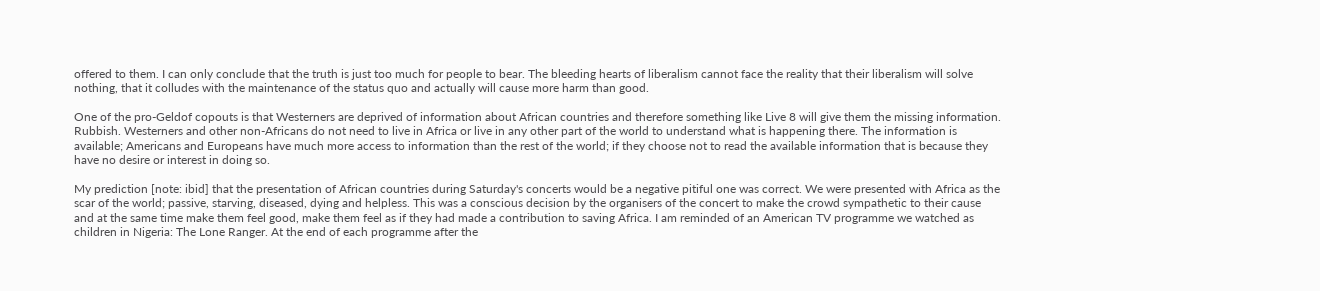offered to them. I can only conclude that the truth is just too much for people to bear. The bleeding hearts of liberalism cannot face the reality that their liberalism will solve nothing, that it colludes with the maintenance of the status quo and actually will cause more harm than good.

One of the pro-Geldof copouts is that Westerners are deprived of information about African countries and therefore something like Live 8 will give them the missing information. Rubbish. Westerners and other non-Africans do not need to live in Africa or live in any other part of the world to understand what is happening there. The information is available; Americans and Europeans have much more access to information than the rest of the world; if they choose not to read the available information that is because they have no desire or interest in doing so.

My prediction [note: ibid] that the presentation of African countries during Saturday's concerts would be a negative pitiful one was correct. We were presented with Africa as the scar of the world; passive, starving, diseased, dying and helpless. This was a conscious decision by the organisers of the concert to make the crowd sympathetic to their cause and at the same time make them feel good, make them feel as if they had made a contribution to saving Africa. I am reminded of an American TV programme we watched as children in Nigeria: The Lone Ranger. At the end of each programme after the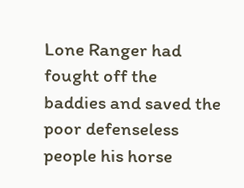Lone Ranger had fought off the baddies and saved the poor defenseless people his horse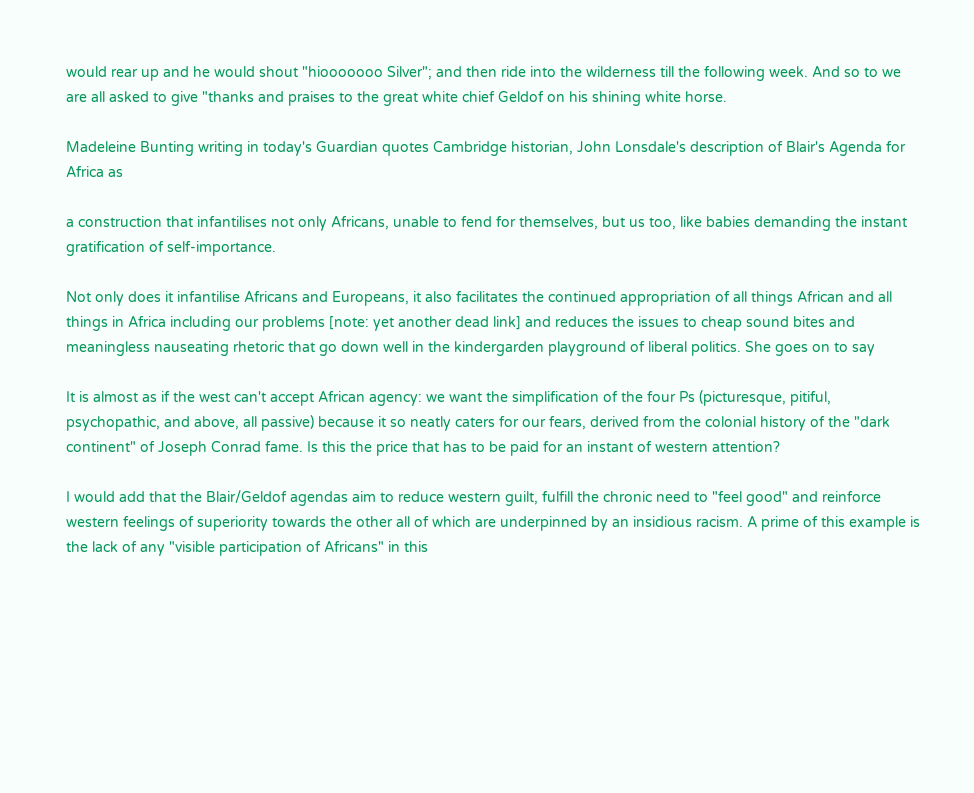would rear up and he would shout "hiooooooo Silver"; and then ride into the wilderness till the following week. And so to we are all asked to give "thanks and praises to the great white chief Geldof on his shining white horse.

Madeleine Bunting writing in today's Guardian quotes Cambridge historian, John Lonsdale's description of Blair's Agenda for Africa as

a construction that infantilises not only Africans, unable to fend for themselves, but us too, like babies demanding the instant gratification of self-importance.

Not only does it infantilise Africans and Europeans, it also facilitates the continued appropriation of all things African and all things in Africa including our problems [note: yet another dead link] and reduces the issues to cheap sound bites and meaningless nauseating rhetoric that go down well in the kindergarden playground of liberal politics. She goes on to say

It is almost as if the west can't accept African agency: we want the simplification of the four Ps (picturesque, pitiful, psychopathic, and above, all passive) because it so neatly caters for our fears, derived from the colonial history of the "dark continent" of Joseph Conrad fame. Is this the price that has to be paid for an instant of western attention?

I would add that the Blair/Geldof agendas aim to reduce western guilt, fulfill the chronic need to "feel good" and reinforce western feelings of superiority towards the other all of which are underpinned by an insidious racism. A prime of this example is the lack of any "visible participation of Africans" in this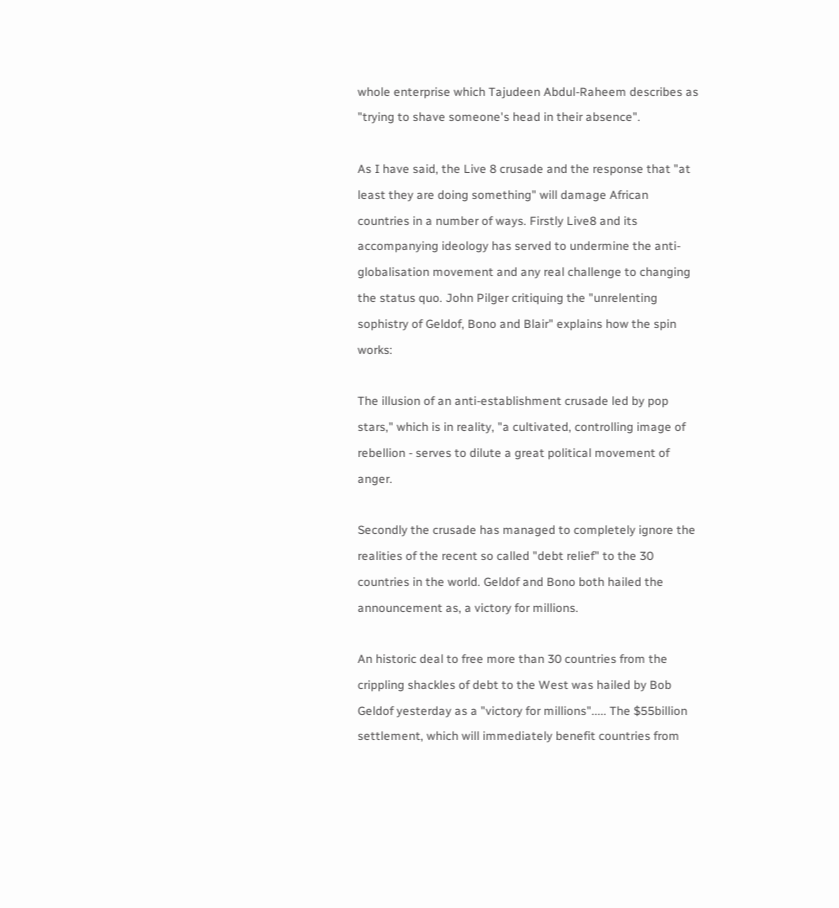whole enterprise which Tajudeen Abdul-Raheem describes as "trying to shave someone's head in their absence".

As I have said, the Live 8 crusade and the response that "at least they are doing something" will damage African countries in a number of ways. Firstly Live8 and its accompanying ideology has served to undermine the anti-globalisation movement and any real challenge to changing the status quo. John Pilger critiquing the "unrelenting sophistry of Geldof, Bono and Blair" explains how the spin works:

The illusion of an anti-establishment crusade led by pop stars," which is in reality, "a cultivated, controlling image of rebellion - serves to dilute a great political movement of anger.

Secondly the crusade has managed to completely ignore the realities of the recent so called "debt relief" to the 30 countries in the world. Geldof and Bono both hailed the announcement as, a victory for millions.

An historic deal to free more than 30 countries from the crippling shackles of debt to the West was hailed by Bob Geldof yesterday as a "victory for millions"..... The $55billion settlement, which will immediately benefit countries from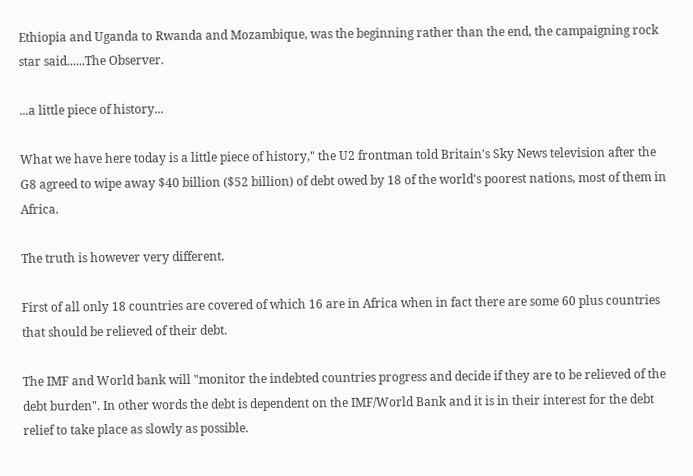Ethiopia and Uganda to Rwanda and Mozambique, was the beginning rather than the end, the campaigning rock star said......The Observer.

...a little piece of history...

What we have here today is a little piece of history," the U2 frontman told Britain's Sky News television after the G8 agreed to wipe away $40 billion ($52 billion) of debt owed by 18 of the world's poorest nations, most of them in Africa.

The truth is however very different.

First of all only 18 countries are covered of which 16 are in Africa when in fact there are some 60 plus countries that should be relieved of their debt.

The IMF and World bank will "monitor the indebted countries progress and decide if they are to be relieved of the debt burden". In other words the debt is dependent on the IMF/World Bank and it is in their interest for the debt relief to take place as slowly as possible.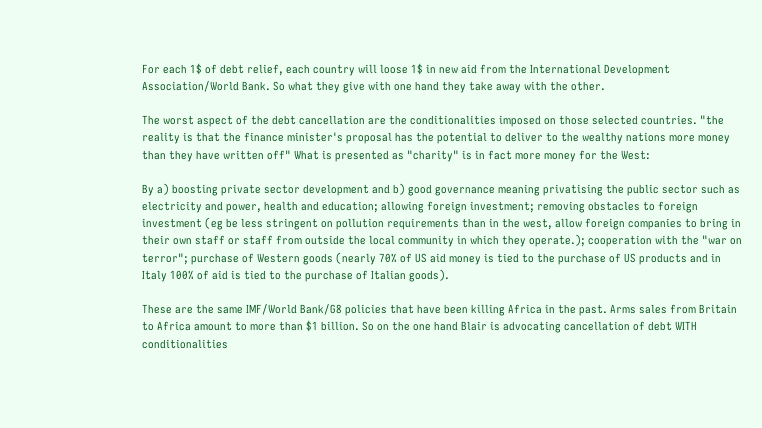For each 1$ of debt relief, each country will loose 1$ in new aid from the International Development Association/World Bank. So what they give with one hand they take away with the other.

The worst aspect of the debt cancellation are the conditionalities imposed on those selected countries. "the reality is that the finance minister's proposal has the potential to deliver to the wealthy nations more money than they have written off" What is presented as "charity" is in fact more money for the West:

By a) boosting private sector development and b) good governance meaning privatising the public sector such as electricity and power, health and education; allowing foreign investment; removing obstacles to foreign investment (eg be less stringent on pollution requirements than in the west, allow foreign companies to bring in their own staff or staff from outside the local community in which they operate.); cooperation with the "war on terror"; purchase of Western goods (nearly 70% of US aid money is tied to the purchase of US products and in Italy 100% of aid is tied to the purchase of Italian goods).

These are the same IMF/World Bank/G8 policies that have been killing Africa in the past. Arms sales from Britain to Africa amount to more than $1 billion. So on the one hand Blair is advocating cancellation of debt WITH conditionalities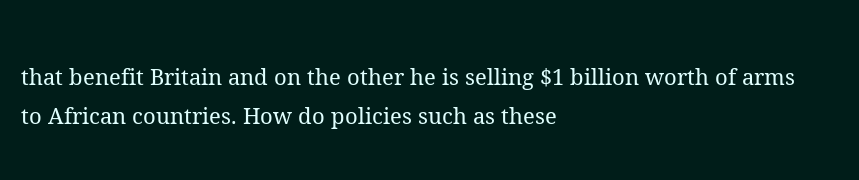that benefit Britain and on the other he is selling $1 billion worth of arms to African countries. How do policies such as these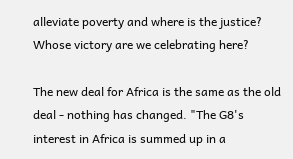alleviate poverty and where is the justice? Whose victory are we celebrating here?

The new deal for Africa is the same as the old deal - nothing has changed. "The G8's interest in Africa is summed up in a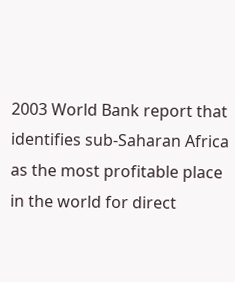2003 World Bank report that identifies sub-Saharan Africa as the most profitable place in the world for direct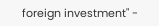foreign investment" -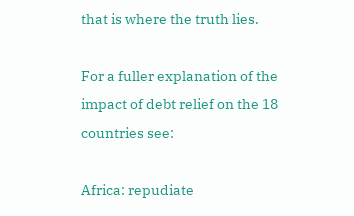that is where the truth lies.

For a fuller explanation of the impact of debt relief on the 18 countries see:

Africa: repudiate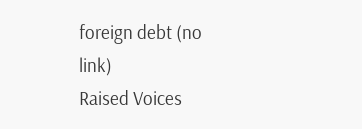foreign debt (no link)
Raised Voices